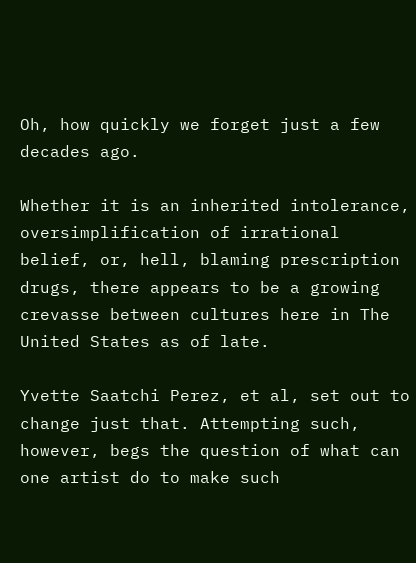Oh, how quickly we forget just a few decades ago.

Whether it is an inherited intolerance, oversimplification of irrational belief, or, hell, blaming prescription drugs, there appears to be a growing crevasse between cultures here in The United States as of late.

Yvette Saatchi Perez, et al, set out to change just that. Attempting such, however, begs the question of what can one artist do to make such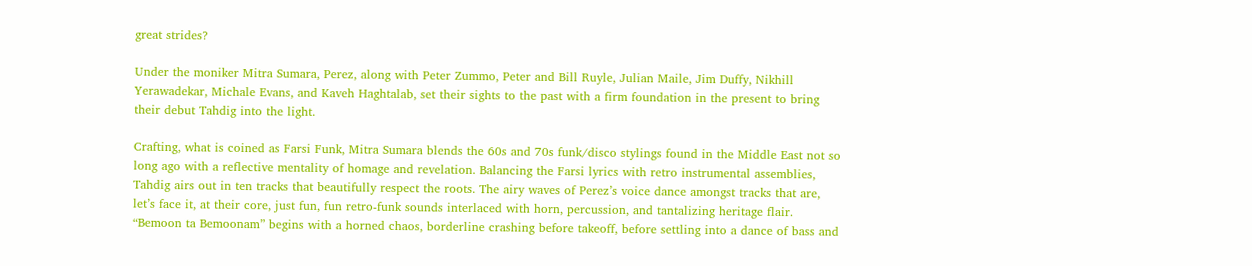great strides?

Under the moniker Mitra Sumara, Perez, along with Peter Zummo, Peter and Bill Ruyle, Julian Maile, Jim Duffy, Nikhill Yerawadekar, Michale Evans, and Kaveh Haghtalab, set their sights to the past with a firm foundation in the present to bring their debut Tahdig into the light.

Crafting, what is coined as Farsi Funk, Mitra Sumara blends the 60s and 70s funk/disco stylings found in the Middle East not so long ago with a reflective mentality of homage and revelation. Balancing the Farsi lyrics with retro instrumental assemblies, Tahdig airs out in ten tracks that beautifully respect the roots. The airy waves of Perez’s voice dance amongst tracks that are, let’s face it, at their core, just fun, fun retro-funk sounds interlaced with horn, percussion, and tantalizing heritage flair. “Bemoon ta Bemoonam” begins with a horned chaos, borderline crashing before takeoff, before settling into a dance of bass and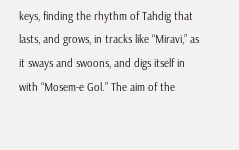keys, finding the rhythm of Tahdig that lasts, and grows, in tracks like “Miravi,” as it sways and swoons, and digs itself in with “Mosem-e Gol.” The aim of the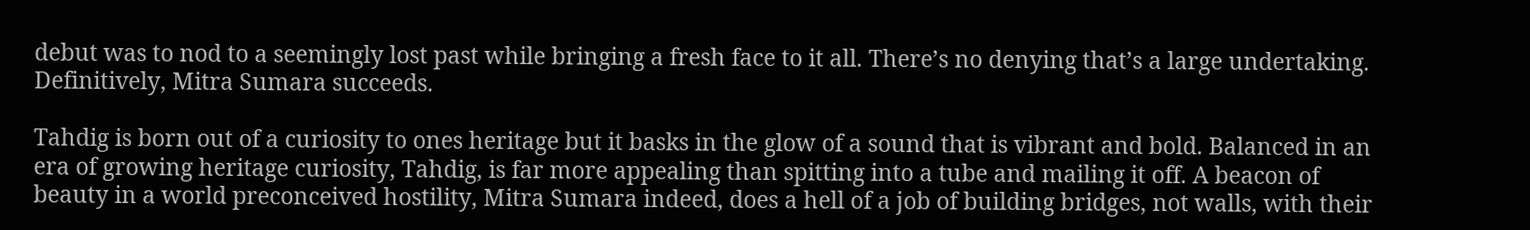debut was to nod to a seemingly lost past while bringing a fresh face to it all. There’s no denying that’s a large undertaking. Definitively, Mitra Sumara succeeds.

Tahdig is born out of a curiosity to ones heritage but it basks in the glow of a sound that is vibrant and bold. Balanced in an era of growing heritage curiosity, Tahdig, is far more appealing than spitting into a tube and mailing it off. A beacon of beauty in a world preconceived hostility, Mitra Sumara indeed, does a hell of a job of building bridges, not walls, with their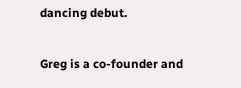dancing debut.

Greg is a co-founder and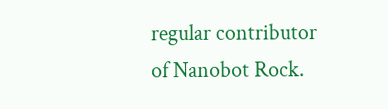regular contributor of Nanobot Rock.